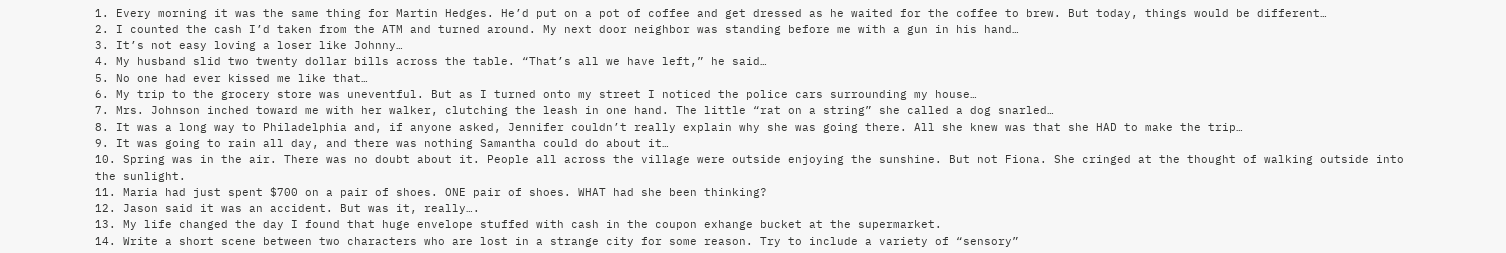1. Every morning it was the same thing for Martin Hedges. He’d put on a pot of coffee and get dressed as he waited for the coffee to brew. But today, things would be different…
2. I counted the cash I’d taken from the ATM and turned around. My next door neighbor was standing before me with a gun in his hand…
3. It’s not easy loving a loser like Johnny…
4. My husband slid two twenty dollar bills across the table. “That’s all we have left,” he said…
5. No one had ever kissed me like that…
6. My trip to the grocery store was uneventful. But as I turned onto my street I noticed the police cars surrounding my house…
7. Mrs. Johnson inched toward me with her walker, clutching the leash in one hand. The little “rat on a string” she called a dog snarled…
8. It was a long way to Philadelphia and, if anyone asked, Jennifer couldn’t really explain why she was going there. All she knew was that she HAD to make the trip…
9. It was going to rain all day, and there was nothing Samantha could do about it…
10. Spring was in the air. There was no doubt about it. People all across the village were outside enjoying the sunshine. But not Fiona. She cringed at the thought of walking outside into the sunlight.
11. Maria had just spent $700 on a pair of shoes. ONE pair of shoes. WHAT had she been thinking?
12. Jason said it was an accident. But was it, really….
13. My life changed the day I found that huge envelope stuffed with cash in the coupon exhange bucket at the supermarket.
14. Write a short scene between two characters who are lost in a strange city for some reason. Try to include a variety of “sensory”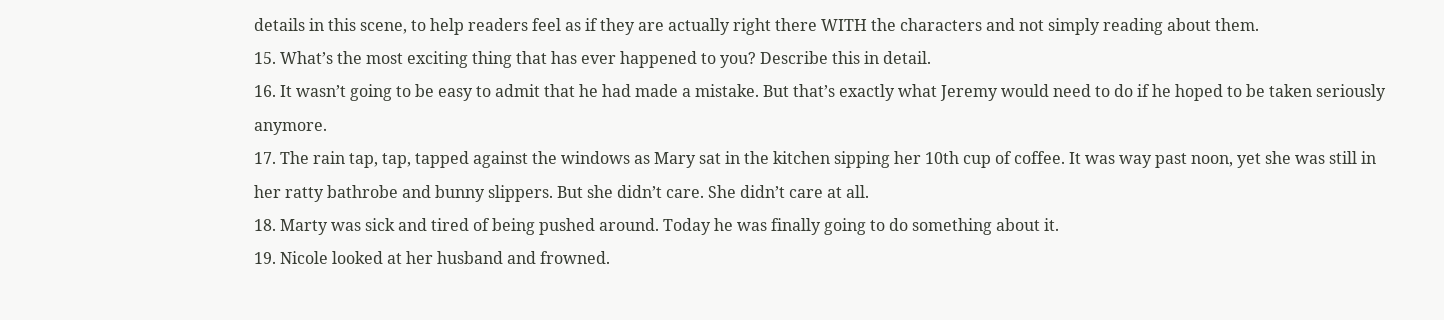details in this scene, to help readers feel as if they are actually right there WITH the characters and not simply reading about them.
15. What’s the most exciting thing that has ever happened to you? Describe this in detail.
16. It wasn’t going to be easy to admit that he had made a mistake. But that’s exactly what Jeremy would need to do if he hoped to be taken seriously anymore.
17. The rain tap, tap, tapped against the windows as Mary sat in the kitchen sipping her 10th cup of coffee. It was way past noon, yet she was still in her ratty bathrobe and bunny slippers. But she didn’t care. She didn’t care at all.
18. Marty was sick and tired of being pushed around. Today he was finally going to do something about it.
19. Nicole looked at her husband and frowned.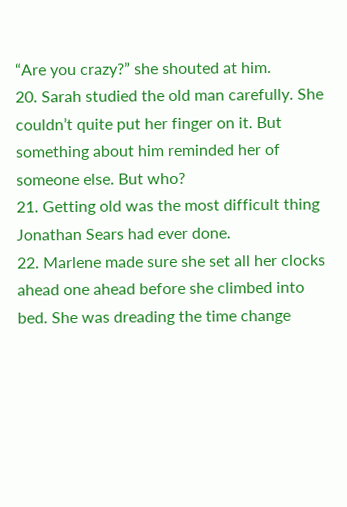“Are you crazy?” she shouted at him.
20. Sarah studied the old man carefully. She couldn’t quite put her finger on it. But something about him reminded her of someone else. But who?
21. Getting old was the most difficult thing Jonathan Sears had ever done.
22. Marlene made sure she set all her clocks ahead one ahead before she climbed into bed. She was dreading the time change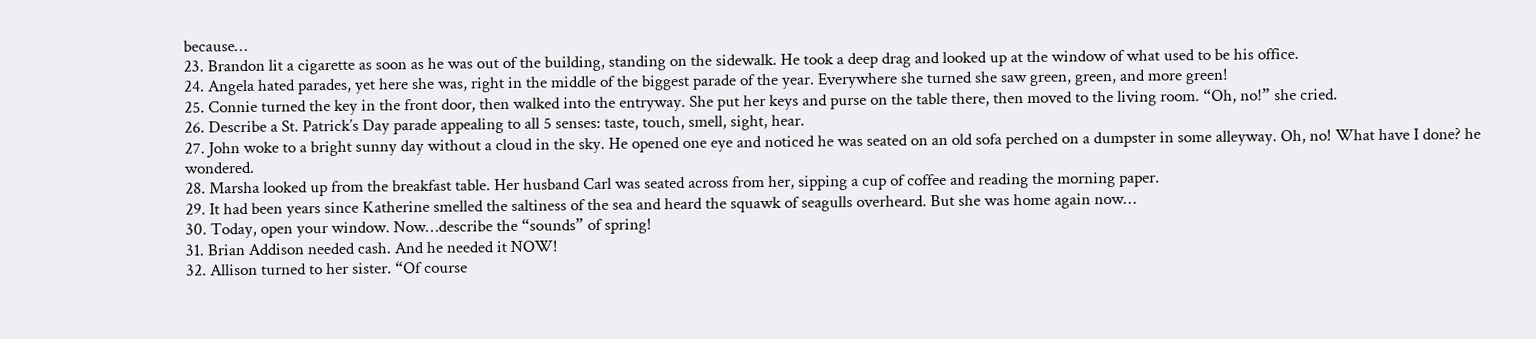because…
23. Brandon lit a cigarette as soon as he was out of the building, standing on the sidewalk. He took a deep drag and looked up at the window of what used to be his office.
24. Angela hated parades, yet here she was, right in the middle of the biggest parade of the year. Everywhere she turned she saw green, green, and more green!
25. Connie turned the key in the front door, then walked into the entryway. She put her keys and purse on the table there, then moved to the living room. “Oh, no!” she cried.
26. Describe a St. Patrick’s Day parade appealing to all 5 senses: taste, touch, smell, sight, hear.
27. John woke to a bright sunny day without a cloud in the sky. He opened one eye and noticed he was seated on an old sofa perched on a dumpster in some alleyway. Oh, no! What have I done? he wondered.
28. Marsha looked up from the breakfast table. Her husband Carl was seated across from her, sipping a cup of coffee and reading the morning paper.
29. It had been years since Katherine smelled the saltiness of the sea and heard the squawk of seagulls overheard. But she was home again now…
30. Today, open your window. Now…describe the “sounds” of spring!
31. Brian Addison needed cash. And he needed it NOW!
32. Allison turned to her sister. “Of course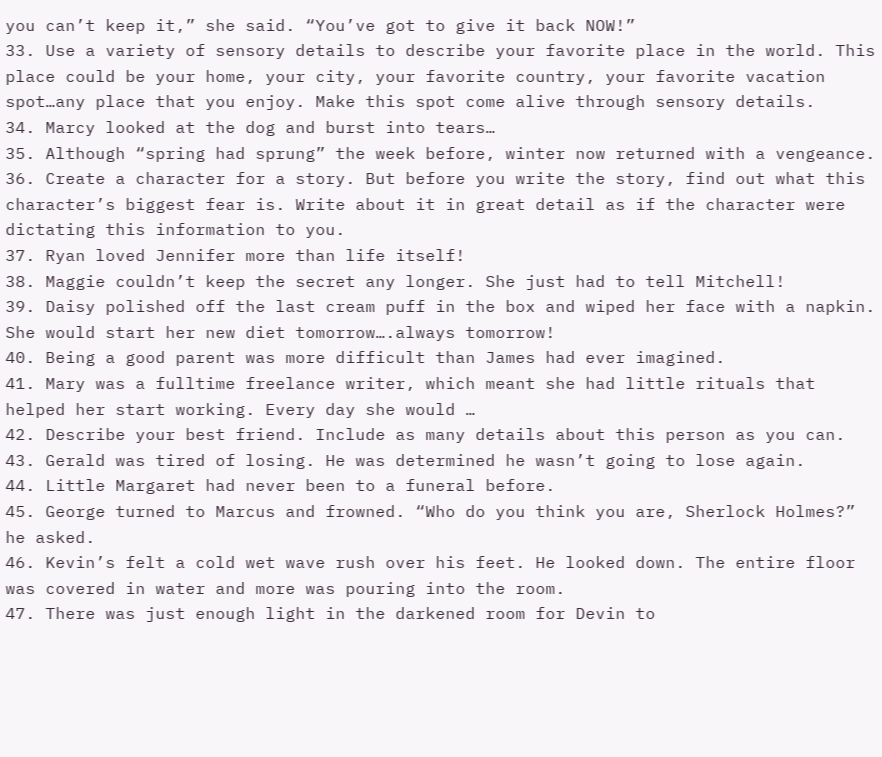you can’t keep it,” she said. “You’ve got to give it back NOW!”
33. Use a variety of sensory details to describe your favorite place in the world. This place could be your home, your city, your favorite country, your favorite vacation spot…any place that you enjoy. Make this spot come alive through sensory details.
34. Marcy looked at the dog and burst into tears…
35. Although “spring had sprung” the week before, winter now returned with a vengeance.
36. Create a character for a story. But before you write the story, find out what this character’s biggest fear is. Write about it in great detail as if the character were dictating this information to you.
37. Ryan loved Jennifer more than life itself!
38. Maggie couldn’t keep the secret any longer. She just had to tell Mitchell!
39. Daisy polished off the last cream puff in the box and wiped her face with a napkin. She would start her new diet tomorrow….always tomorrow!
40. Being a good parent was more difficult than James had ever imagined.
41. Mary was a fulltime freelance writer, which meant she had little rituals that helped her start working. Every day she would …
42. Describe your best friend. Include as many details about this person as you can.
43. Gerald was tired of losing. He was determined he wasn’t going to lose again.
44. Little Margaret had never been to a funeral before.
45. George turned to Marcus and frowned. “Who do you think you are, Sherlock Holmes?” he asked.
46. Kevin’s felt a cold wet wave rush over his feet. He looked down. The entire floor was covered in water and more was pouring into the room.
47. There was just enough light in the darkened room for Devin to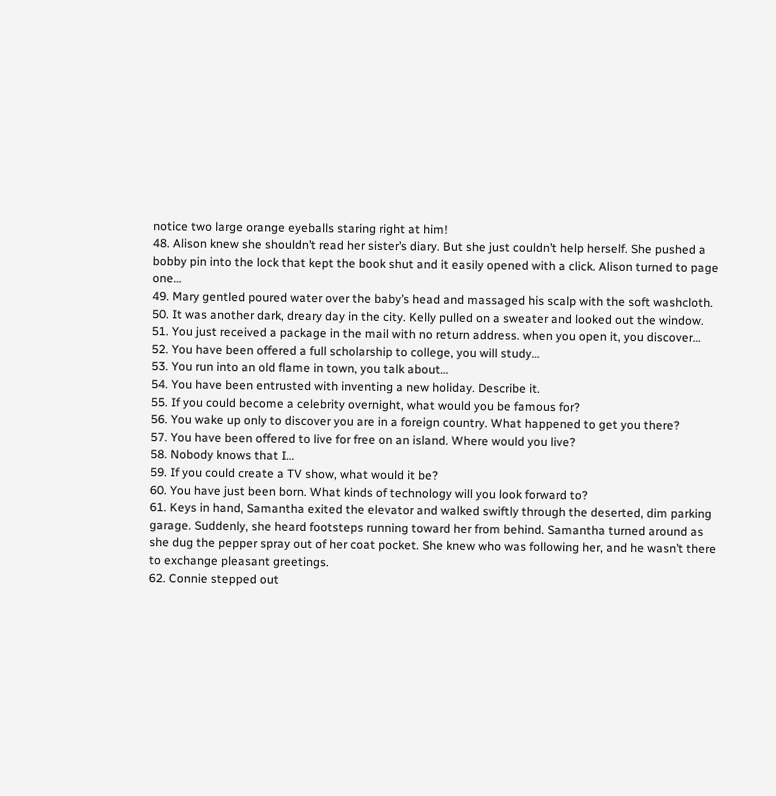notice two large orange eyeballs staring right at him!
48. Alison knew she shouldn’t read her sister’s diary. But she just couldn’t help herself. She pushed a bobby pin into the lock that kept the book shut and it easily opened with a click. Alison turned to page one…
49. Mary gentled poured water over the baby’s head and massaged his scalp with the soft washcloth.
50. It was another dark, dreary day in the city. Kelly pulled on a sweater and looked out the window.
51. You just received a package in the mail with no return address. when you open it, you discover…
52. You have been offered a full scholarship to college, you will study…
53. You run into an old flame in town, you talk about…
54. You have been entrusted with inventing a new holiday. Describe it.
55. If you could become a celebrity overnight, what would you be famous for?
56. You wake up only to discover you are in a foreign country. What happened to get you there?
57. You have been offered to live for free on an island. Where would you live?
58. Nobody knows that I…
59. If you could create a TV show, what would it be?
60. You have just been born. What kinds of technology will you look forward to?
61. Keys in hand, Samantha exited the elevator and walked swiftly through the deserted, dim parking garage. Suddenly, she heard footsteps running toward her from behind. Samantha turned around as she dug the pepper spray out of her coat pocket. She knew who was following her, and he wasn’t there to exchange pleasant greetings.
62. Connie stepped out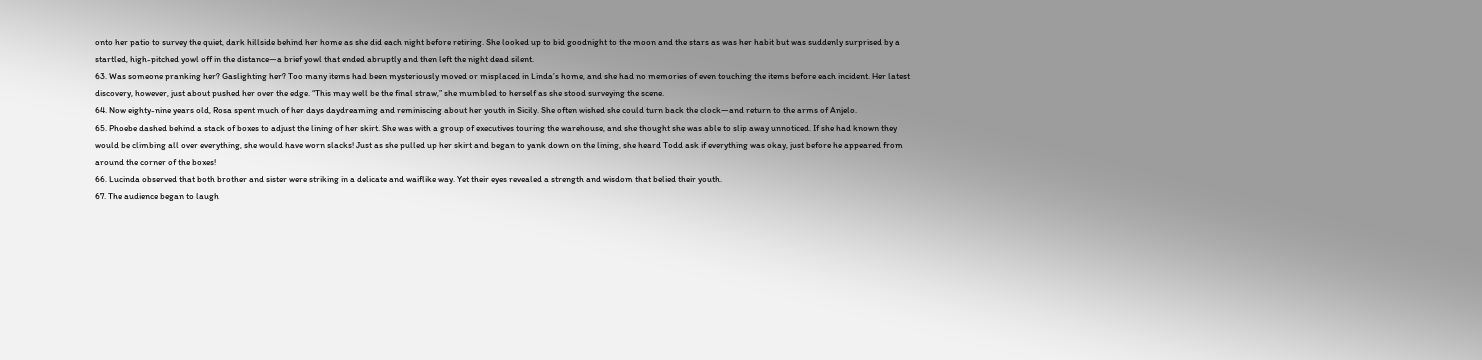onto her patio to survey the quiet, dark hillside behind her home as she did each night before retiring. She looked up to bid goodnight to the moon and the stars as was her habit but was suddenly surprised by a startled, high-pitched yowl off in the distance—a brief yowl that ended abruptly and then left the night dead silent.
63. Was someone pranking her? Gaslighting her? Too many items had been mysteriously moved or misplaced in Linda’s home, and she had no memories of even touching the items before each incident. Her latest discovery, however, just about pushed her over the edge. “This may well be the final straw,” she mumbled to herself as she stood surveying the scene.
64. Now eighty-nine years old, Rosa spent much of her days daydreaming and reminiscing about her youth in Sicily. She often wished she could turn back the clock—and return to the arms of Anjelo.
65. Phoebe dashed behind a stack of boxes to adjust the lining of her skirt. She was with a group of executives touring the warehouse, and she thought she was able to slip away unnoticed. If she had known they would be climbing all over everything, she would have worn slacks! Just as she pulled up her skirt and began to yank down on the lining, she heard Todd ask if everything was okay, just before he appeared from around the corner of the boxes!
66. Lucinda observed that both brother and sister were striking in a delicate and waiflike way. Yet their eyes revealed a strength and wisdom that belied their youth.
67. The audience began to laugh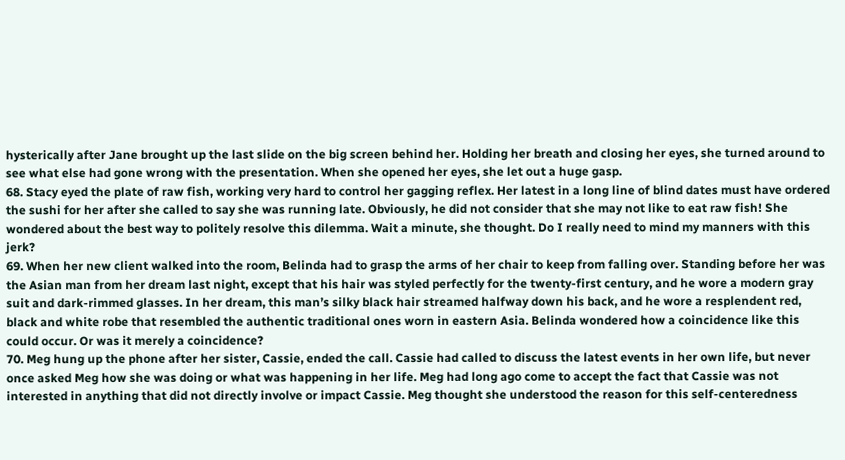hysterically after Jane brought up the last slide on the big screen behind her. Holding her breath and closing her eyes, she turned around to see what else had gone wrong with the presentation. When she opened her eyes, she let out a huge gasp.
68. Stacy eyed the plate of raw fish, working very hard to control her gagging reflex. Her latest in a long line of blind dates must have ordered the sushi for her after she called to say she was running late. Obviously, he did not consider that she may not like to eat raw fish! She wondered about the best way to politely resolve this dilemma. Wait a minute, she thought. Do I really need to mind my manners with this jerk?
69. When her new client walked into the room, Belinda had to grasp the arms of her chair to keep from falling over. Standing before her was the Asian man from her dream last night, except that his hair was styled perfectly for the twenty-first century, and he wore a modern gray suit and dark-rimmed glasses. In her dream, this man’s silky black hair streamed halfway down his back, and he wore a resplendent red, black and white robe that resembled the authentic traditional ones worn in eastern Asia. Belinda wondered how a coincidence like this could occur. Or was it merely a coincidence?
70. Meg hung up the phone after her sister, Cassie, ended the call. Cassie had called to discuss the latest events in her own life, but never once asked Meg how she was doing or what was happening in her life. Meg had long ago come to accept the fact that Cassie was not interested in anything that did not directly involve or impact Cassie. Meg thought she understood the reason for this self-centeredness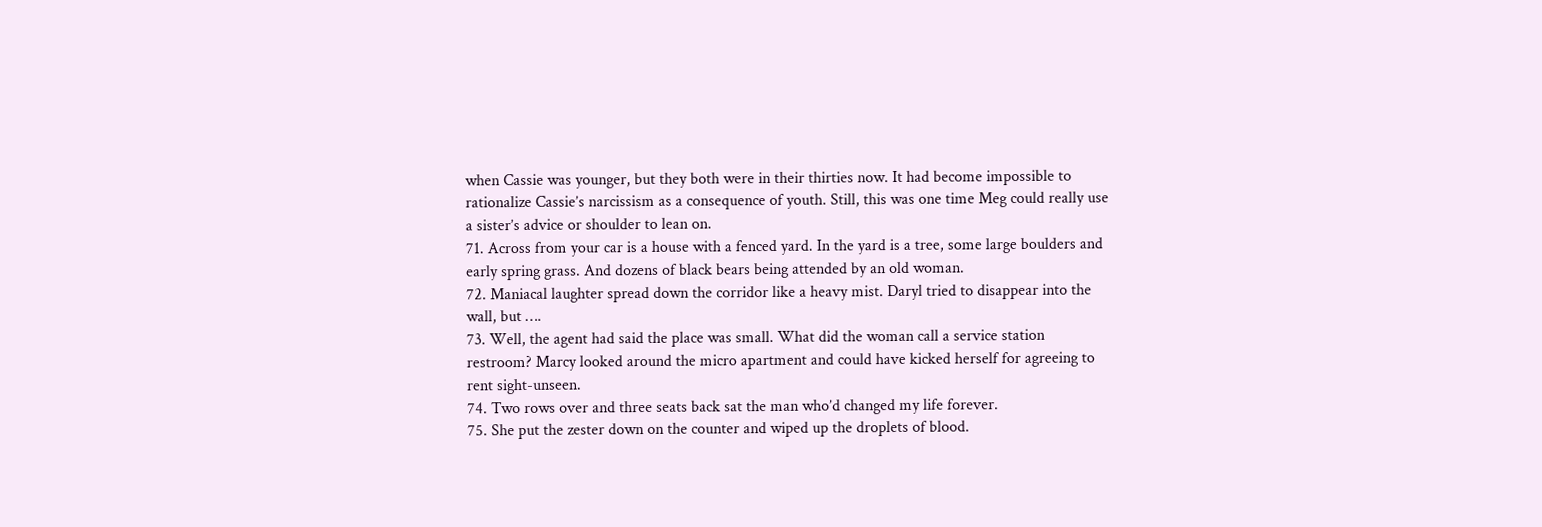when Cassie was younger, but they both were in their thirties now. It had become impossible to rationalize Cassie’s narcissism as a consequence of youth. Still, this was one time Meg could really use a sister’s advice or shoulder to lean on.
71. Across from your car is a house with a fenced yard. In the yard is a tree, some large boulders and early spring grass. And dozens of black bears being attended by an old woman.
72. Maniacal laughter spread down the corridor like a heavy mist. Daryl tried to disappear into the wall, but ….
73. Well, the agent had said the place was small. What did the woman call a service station restroom? Marcy looked around the micro apartment and could have kicked herself for agreeing to rent sight-unseen.
74. Two rows over and three seats back sat the man who’d changed my life forever.
75. She put the zester down on the counter and wiped up the droplets of blood.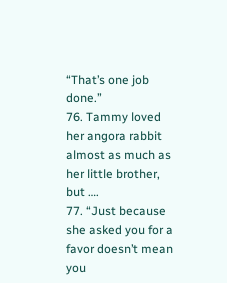“That’s one job done.”
76. Tammy loved her angora rabbit almost as much as her little brother, but ….
77. “Just because she asked you for a favor doesn’t mean you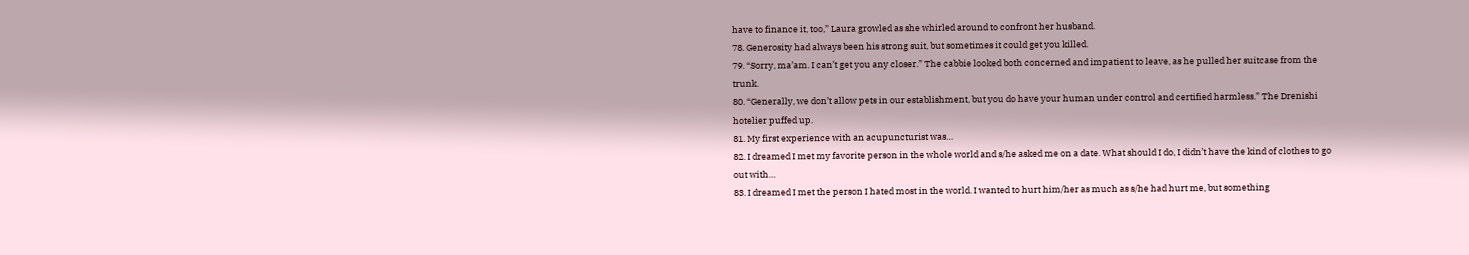have to finance it, too,” Laura growled as she whirled around to confront her husband.
78. Generosity had always been his strong suit, but sometimes it could get you killed.
79. “Sorry, ma’am. I can’t get you any closer.” The cabbie looked both concerned and impatient to leave, as he pulled her suitcase from the trunk.
80. “Generally, we don’t allow pets in our establishment, but you do have your human under control and certified harmless.” The Drenishi hotelier puffed up.
81. My first experience with an acupuncturist was…
82. I dreamed I met my favorite person in the whole world and s/he asked me on a date. What should I do, I didn’t have the kind of clothes to go out with…
83. I dreamed I met the person I hated most in the world. I wanted to hurt him/her as much as s/he had hurt me, but something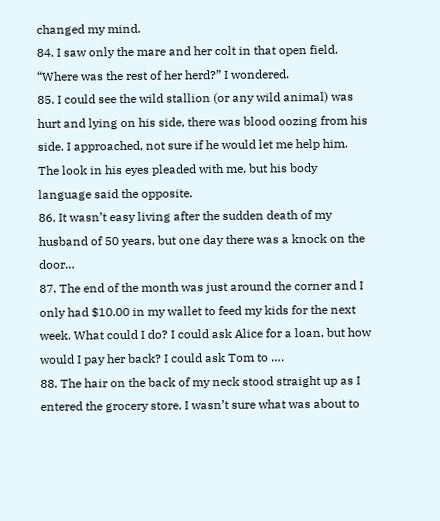changed my mind.
84. I saw only the mare and her colt in that open field. “Where was the rest of her herd?” I wondered.
85. I could see the wild stallion (or any wild animal) was hurt and lying on his side, there was blood oozing from his side. I approached, not sure if he would let me help him. The look in his eyes pleaded with me, but his body language said the opposite.
86. It wasn’t easy living after the sudden death of my husband of 50 years, but one day there was a knock on the door…
87. The end of the month was just around the corner and I only had $10.00 in my wallet to feed my kids for the next week. What could I do? I could ask Alice for a loan, but how would I pay her back? I could ask Tom to ….
88. The hair on the back of my neck stood straight up as I entered the grocery store. I wasn’t sure what was about to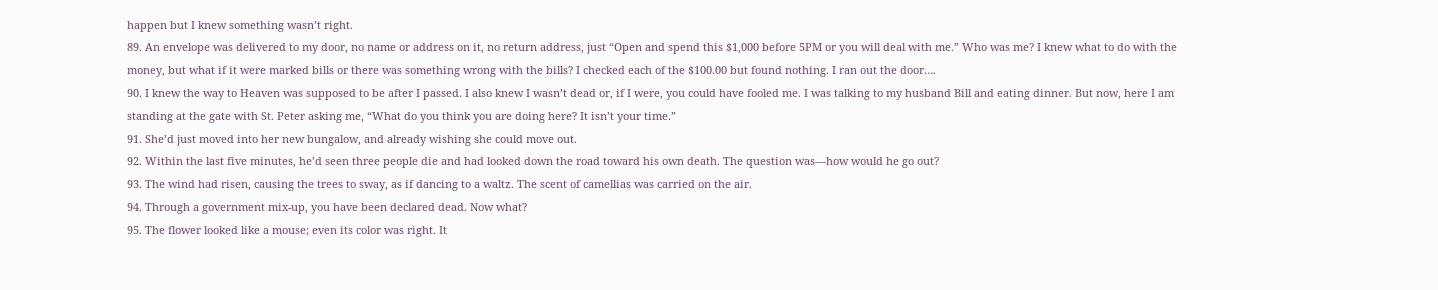happen but I knew something wasn’t right.
89. An envelope was delivered to my door, no name or address on it, no return address, just “Open and spend this $1,000 before 5PM or you will deal with me.” Who was me? I knew what to do with the money, but what if it were marked bills or there was something wrong with the bills? I checked each of the $100.00 but found nothing. I ran out the door….
90. I knew the way to Heaven was supposed to be after I passed. I also knew I wasn’t dead or, if I were, you could have fooled me. I was talking to my husband Bill and eating dinner. But now, here I am standing at the gate with St. Peter asking me, “What do you think you are doing here? It isn’t your time.”
91. She’d just moved into her new bungalow, and already wishing she could move out.
92. Within the last five minutes, he’d seen three people die and had looked down the road toward his own death. The question was—how would he go out?
93. The wind had risen, causing the trees to sway, as if dancing to a waltz. The scent of camellias was carried on the air.
94. Through a government mix-up, you have been declared dead. Now what?
95. The flower looked like a mouse; even its color was right. It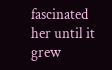fascinated her until it grew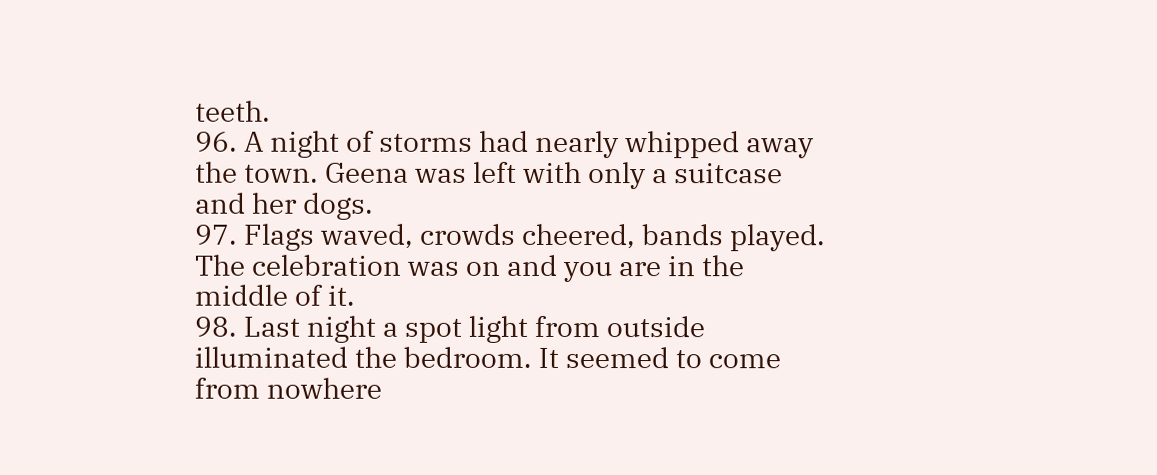teeth.
96. A night of storms had nearly whipped away the town. Geena was left with only a suitcase and her dogs.
97. Flags waved, crowds cheered, bands played. The celebration was on and you are in the middle of it.
98. Last night a spot light from outside illuminated the bedroom. It seemed to come from nowhere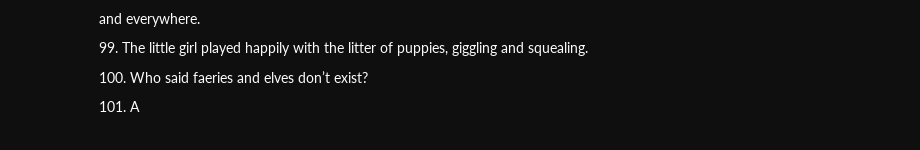and everywhere.
99. The little girl played happily with the litter of puppies, giggling and squealing.
100. Who said faeries and elves don’t exist?
101. A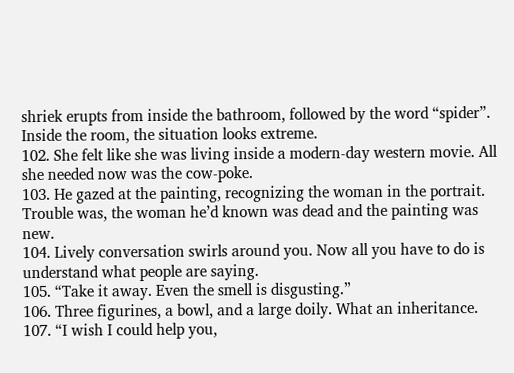shriek erupts from inside the bathroom, followed by the word “spider”. Inside the room, the situation looks extreme.
102. She felt like she was living inside a modern-day western movie. All she needed now was the cow-poke.
103. He gazed at the painting, recognizing the woman in the portrait. Trouble was, the woman he’d known was dead and the painting was new.
104. Lively conversation swirls around you. Now all you have to do is understand what people are saying.
105. “Take it away. Even the smell is disgusting.”
106. Three figurines, a bowl, and a large doily. What an inheritance.
107. “I wish I could help you,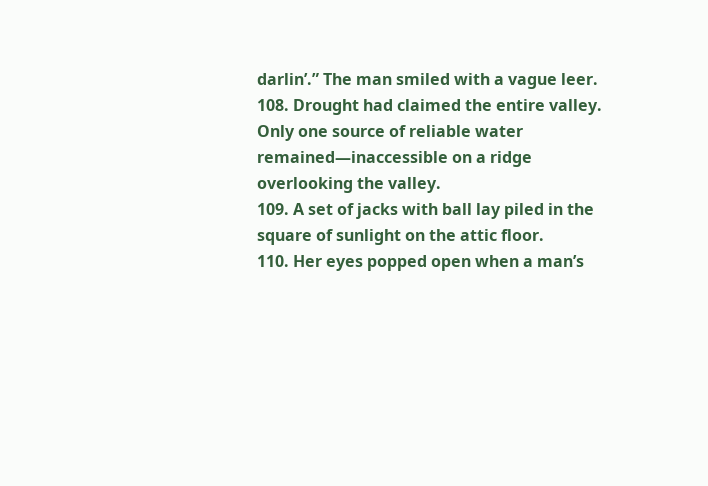darlin’.” The man smiled with a vague leer.
108. Drought had claimed the entire valley. Only one source of reliable water remained—inaccessible on a ridge overlooking the valley.
109. A set of jacks with ball lay piled in the square of sunlight on the attic floor.
110. Her eyes popped open when a man’s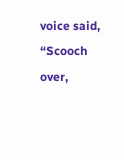voice said, “Scooch over,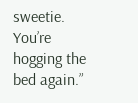sweetie. You’re hogging the bed again.”